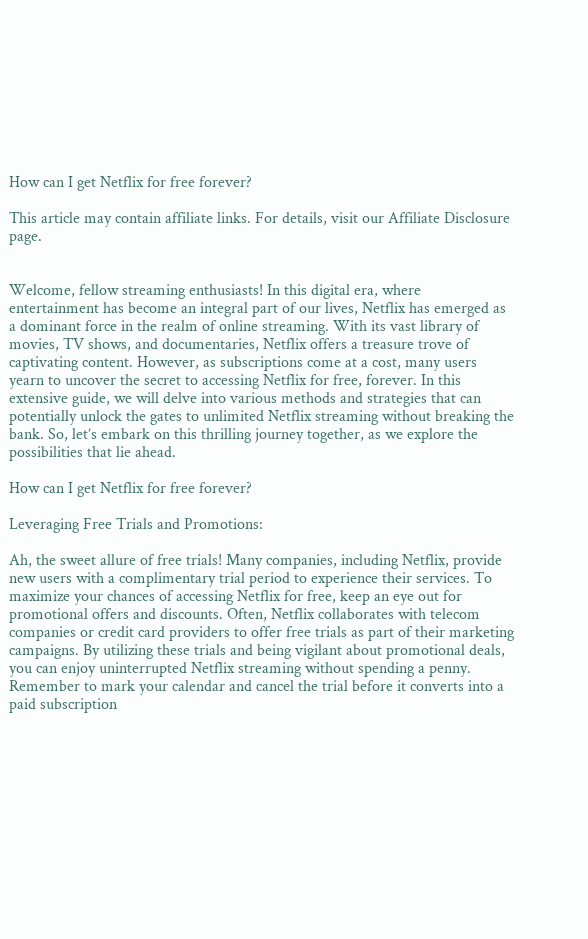How can I get Netflix for free forever?

This article may contain affiliate links. For details, visit our Affiliate Disclosure page.


Welcome, fellow streaming enthusiasts! In this digital era, where entertainment has become an integral part of our lives, Netflix has emerged as a dominant force in the realm of online streaming. With its vast library of movies, TV shows, and documentaries, Netflix offers a treasure trove of captivating content. However, as subscriptions come at a cost, many users yearn to uncover the secret to accessing Netflix for free, forever. In this extensive guide, we will delve into various methods and strategies that can potentially unlock the gates to unlimited Netflix streaming without breaking the bank. So, let’s embark on this thrilling journey together, as we explore the possibilities that lie ahead.

How can I get Netflix for free forever?

Leveraging Free Trials and Promotions:

Ah, the sweet allure of free trials! Many companies, including Netflix, provide new users with a complimentary trial period to experience their services. To maximize your chances of accessing Netflix for free, keep an eye out for promotional offers and discounts. Often, Netflix collaborates with telecom companies or credit card providers to offer free trials as part of their marketing campaigns. By utilizing these trials and being vigilant about promotional deals, you can enjoy uninterrupted Netflix streaming without spending a penny. Remember to mark your calendar and cancel the trial before it converts into a paid subscription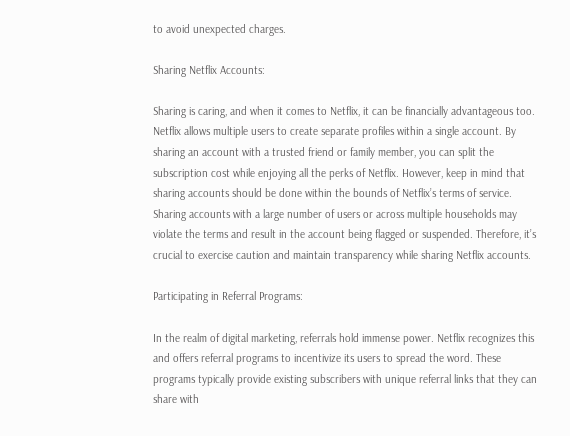to avoid unexpected charges.

Sharing Netflix Accounts:

Sharing is caring, and when it comes to Netflix, it can be financially advantageous too. Netflix allows multiple users to create separate profiles within a single account. By sharing an account with a trusted friend or family member, you can split the subscription cost while enjoying all the perks of Netflix. However, keep in mind that sharing accounts should be done within the bounds of Netflix’s terms of service. Sharing accounts with a large number of users or across multiple households may violate the terms and result in the account being flagged or suspended. Therefore, it’s crucial to exercise caution and maintain transparency while sharing Netflix accounts.

Participating in Referral Programs:

In the realm of digital marketing, referrals hold immense power. Netflix recognizes this and offers referral programs to incentivize its users to spread the word. These programs typically provide existing subscribers with unique referral links that they can share with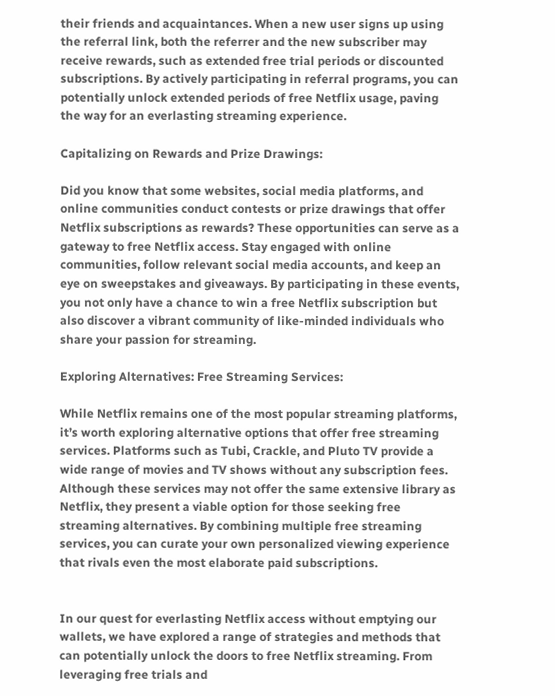their friends and acquaintances. When a new user signs up using the referral link, both the referrer and the new subscriber may receive rewards, such as extended free trial periods or discounted subscriptions. By actively participating in referral programs, you can potentially unlock extended periods of free Netflix usage, paving the way for an everlasting streaming experience.

Capitalizing on Rewards and Prize Drawings:

Did you know that some websites, social media platforms, and online communities conduct contests or prize drawings that offer Netflix subscriptions as rewards? These opportunities can serve as a gateway to free Netflix access. Stay engaged with online communities, follow relevant social media accounts, and keep an eye on sweepstakes and giveaways. By participating in these events, you not only have a chance to win a free Netflix subscription but also discover a vibrant community of like-minded individuals who share your passion for streaming.

Exploring Alternatives: Free Streaming Services:

While Netflix remains one of the most popular streaming platforms, it’s worth exploring alternative options that offer free streaming services. Platforms such as Tubi, Crackle, and Pluto TV provide a wide range of movies and TV shows without any subscription fees. Although these services may not offer the same extensive library as Netflix, they present a viable option for those seeking free streaming alternatives. By combining multiple free streaming services, you can curate your own personalized viewing experience that rivals even the most elaborate paid subscriptions.


In our quest for everlasting Netflix access without emptying our wallets, we have explored a range of strategies and methods that can potentially unlock the doors to free Netflix streaming. From leveraging free trials and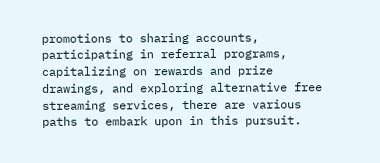promotions to sharing accounts, participating in referral programs, capitalizing on rewards and prize drawings, and exploring alternative free streaming services, there are various paths to embark upon in this pursuit.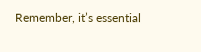Remember, it’s essential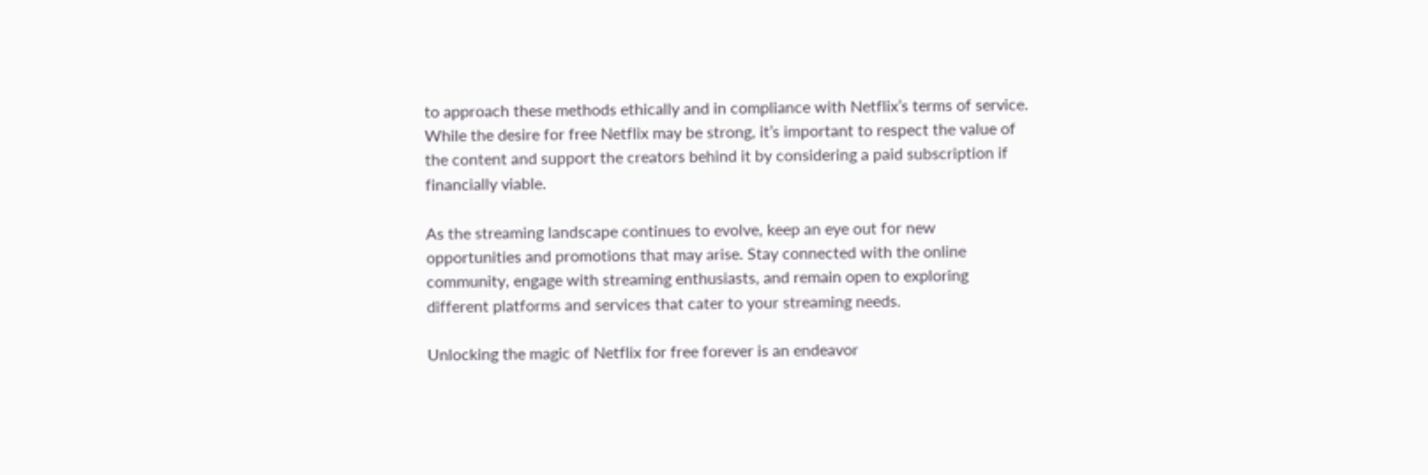to approach these methods ethically and in compliance with Netflix’s terms of service. While the desire for free Netflix may be strong, it’s important to respect the value of the content and support the creators behind it by considering a paid subscription if financially viable.

As the streaming landscape continues to evolve, keep an eye out for new opportunities and promotions that may arise. Stay connected with the online community, engage with streaming enthusiasts, and remain open to exploring different platforms and services that cater to your streaming needs.

Unlocking the magic of Netflix for free forever is an endeavor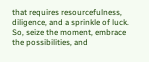that requires resourcefulness, diligence, and a sprinkle of luck. So, seize the moment, embrace the possibilities, and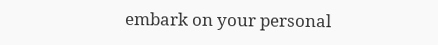embark on your personal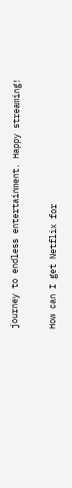journey to endless entertainment. Happy streaming!

How can I get Netflix for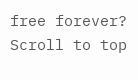free forever?
Scroll to top